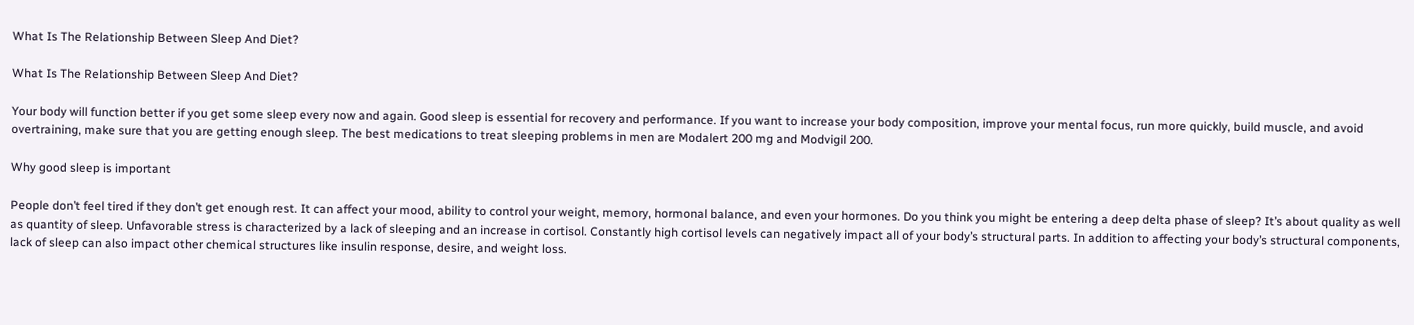What Is The Relationship Between Sleep And Diet?

What Is The Relationship Between Sleep And Diet?

Your body will function better if you get some sleep every now and again. Good sleep is essential for recovery and performance. If you want to increase your body composition, improve your mental focus, run more quickly, build muscle, and avoid overtraining, make sure that you are getting enough sleep. The best medications to treat sleeping problems in men are Modalert 200 mg and Modvigil 200.

Why good sleep is important

People don’t feel tired if they don’t get enough rest. It can affect your mood, ability to control your weight, memory, hormonal balance, and even your hormones. Do you think you might be entering a deep delta phase of sleep? It’s about quality as well as quantity of sleep. Unfavorable stress is characterized by a lack of sleeping and an increase in cortisol. Constantly high cortisol levels can negatively impact all of your body’s structural parts. In addition to affecting your body’s structural components, lack of sleep can also impact other chemical structures like insulin response, desire, and weight loss.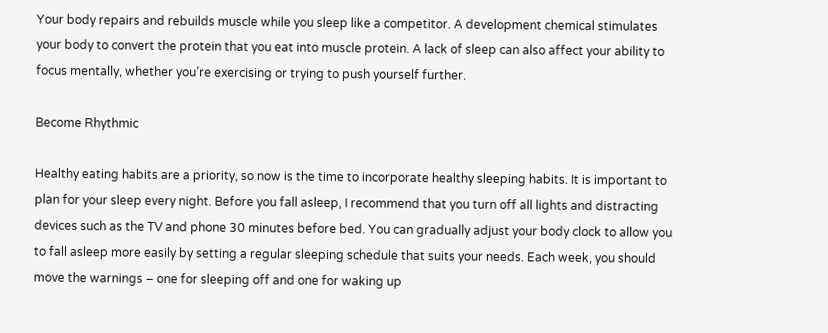Your body repairs and rebuilds muscle while you sleep like a competitor. A development chemical stimulates your body to convert the protein that you eat into muscle protein. A lack of sleep can also affect your ability to focus mentally, whether you’re exercising or trying to push yourself further.

Become Rhythmic

Healthy eating habits are a priority, so now is the time to incorporate healthy sleeping habits. It is important to plan for your sleep every night. Before you fall asleep, I recommend that you turn off all lights and distracting devices such as the TV and phone 30 minutes before bed. You can gradually adjust your body clock to allow you to fall asleep more easily by setting a regular sleeping schedule that suits your needs. Each week, you should move the warnings – one for sleeping off and one for waking up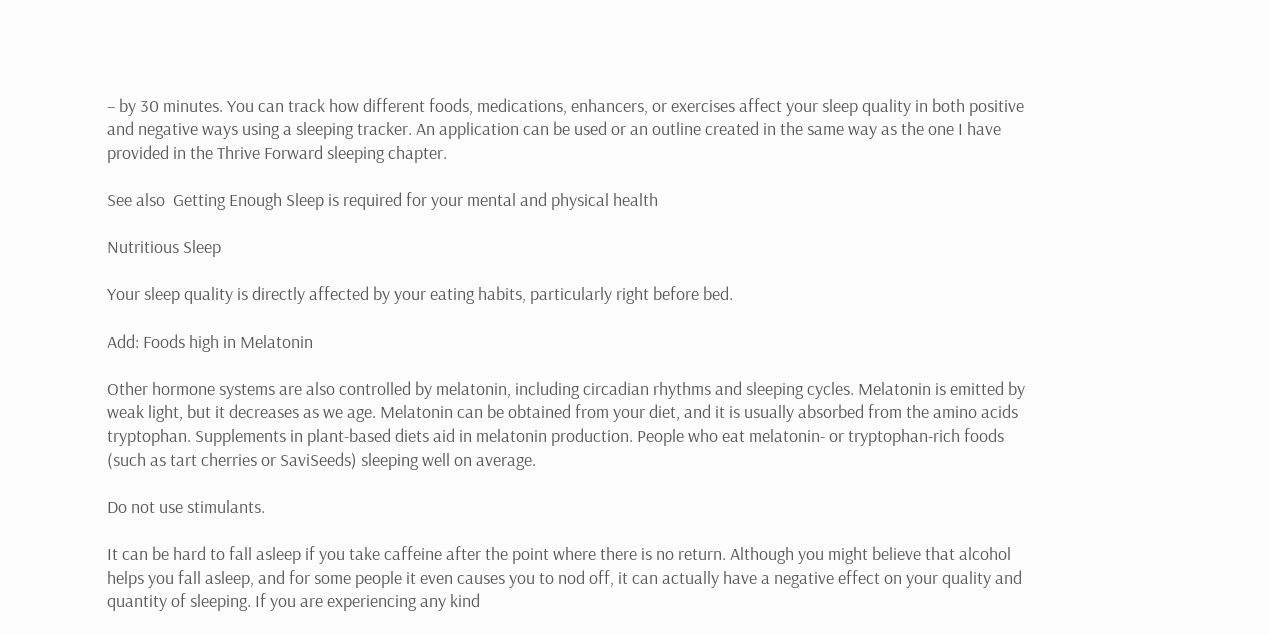– by 30 minutes. You can track how different foods, medications, enhancers, or exercises affect your sleep quality in both positive and negative ways using a sleeping tracker. An application can be used or an outline created in the same way as the one I have provided in the Thrive Forward sleeping chapter.

See also  Getting Enough Sleep is required for your mental and physical health

Nutritious Sleep

Your sleep quality is directly affected by your eating habits, particularly right before bed.

Add: Foods high in Melatonin

Other hormone systems are also controlled by melatonin, including circadian rhythms and sleeping cycles. Melatonin is emitted by weak light, but it decreases as we age. Melatonin can be obtained from your diet, and it is usually absorbed from the amino acids tryptophan. Supplements in plant-based diets aid in melatonin production. People who eat melatonin- or tryptophan-rich foods (such as tart cherries or SaviSeeds) sleeping well on average.

Do not use stimulants.

It can be hard to fall asleep if you take caffeine after the point where there is no return. Although you might believe that alcohol helps you fall asleep, and for some people it even causes you to nod off, it can actually have a negative effect on your quality and quantity of sleeping. If you are experiencing any kind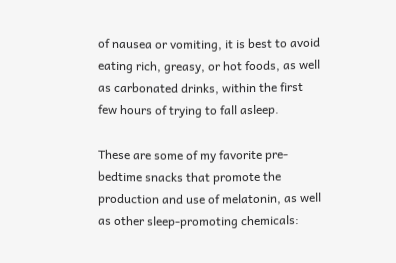of nausea or vomiting, it is best to avoid eating rich, greasy, or hot foods, as well as carbonated drinks, within the first few hours of trying to fall asleep.

These are some of my favorite pre-bedtime snacks that promote the production and use of melatonin, as well as other sleep-promoting chemicals: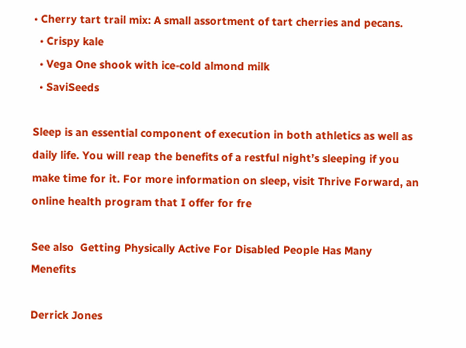• Cherry tart trail mix: A small assortment of tart cherries and pecans.
  • Crispy kale
  • Vega One shook with ice-cold almond milk
  • SaviSeeds

Sleep is an essential component of execution in both athletics as well as daily life. You will reap the benefits of a restful night’s sleeping if you make time for it. For more information on sleep, visit Thrive Forward, an online health program that I offer for fre

See also  Getting Physically Active For Disabled People Has Many Menefits

Derrick Jones